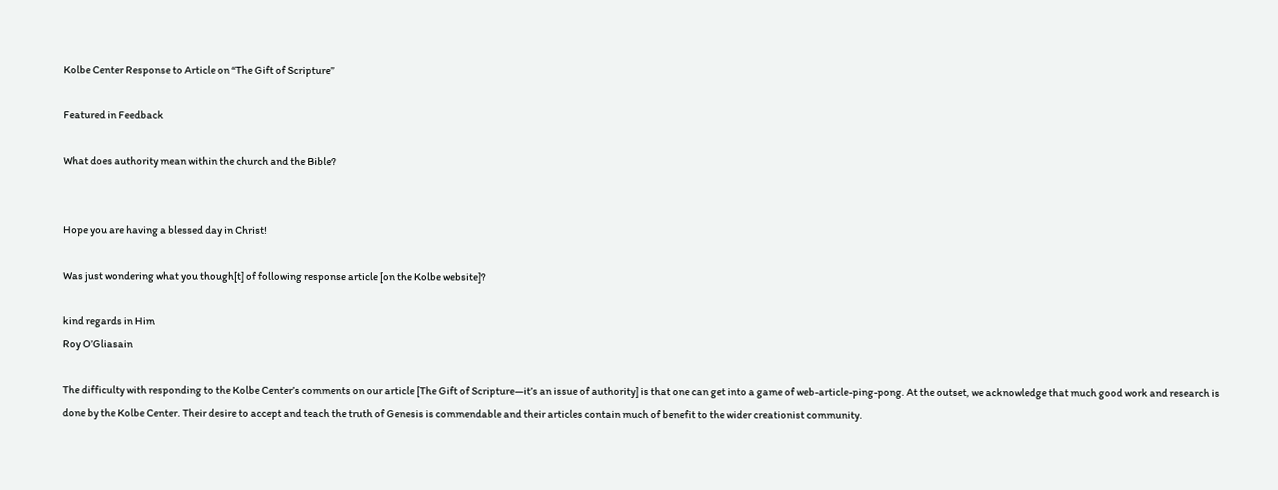Kolbe Center Response to Article on “The Gift of Scripture”

Featured in Feedback

What does authority mean within the church and the Bible?


Hope you are having a blessed day in Christ!

Was just wondering what you though[t] of following response article [on the Kolbe website]?

kind regards in Him
Roy O’Gliasain

The difficulty with responding to the Kolbe Center’s comments on our article [The Gift of Scripture—it’s an issue of authority] is that one can get into a game of web-article-ping-pong. At the outset, we acknowledge that much good work and research is done by the Kolbe Center. Their desire to accept and teach the truth of Genesis is commendable and their articles contain much of benefit to the wider creationist community.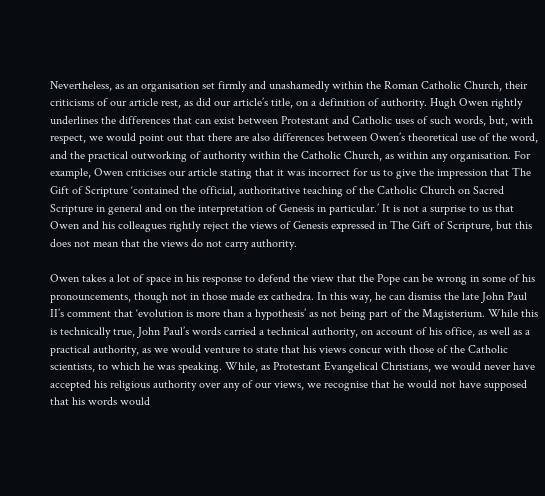Nevertheless, as an organisation set firmly and unashamedly within the Roman Catholic Church, their criticisms of our article rest, as did our article’s title, on a definition of authority. Hugh Owen rightly underlines the differences that can exist between Protestant and Catholic uses of such words, but, with respect, we would point out that there are also differences between Owen’s theoretical use of the word, and the practical outworking of authority within the Catholic Church, as within any organisation. For example, Owen criticises our article stating that it was incorrect for us to give the impression that The Gift of Scripture ‘contained the official, authoritative teaching of the Catholic Church on Sacred Scripture in general and on the interpretation of Genesis in particular.’ It is not a surprise to us that Owen and his colleagues rightly reject the views of Genesis expressed in The Gift of Scripture, but this does not mean that the views do not carry authority.

Owen takes a lot of space in his response to defend the view that the Pope can be wrong in some of his pronouncements, though not in those made ex cathedra. In this way, he can dismiss the late John Paul II’s comment that ‘evolution is more than a hypothesis’ as not being part of the Magisterium. While this is technically true, John Paul’s words carried a technical authority, on account of his office, as well as a practical authority, as we would venture to state that his views concur with those of the Catholic scientists, to which he was speaking. While, as Protestant Evangelical Christians, we would never have accepted his religious authority over any of our views, we recognise that he would not have supposed that his words would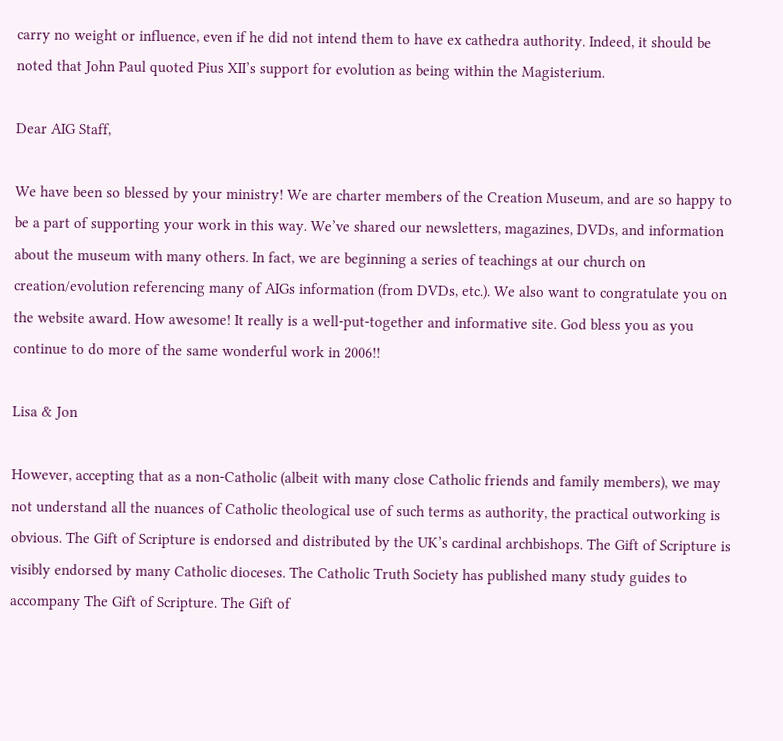carry no weight or influence, even if he did not intend them to have ex cathedra authority. Indeed, it should be noted that John Paul quoted Pius XII’s support for evolution as being within the Magisterium.

Dear AIG Staff,

We have been so blessed by your ministry! We are charter members of the Creation Museum, and are so happy to be a part of supporting your work in this way. We’ve shared our newsletters, magazines, DVDs, and information about the museum with many others. In fact, we are beginning a series of teachings at our church on creation/evolution referencing many of AIGs information (from DVDs, etc.). We also want to congratulate you on the website award. How awesome! It really is a well-put-together and informative site. God bless you as you continue to do more of the same wonderful work in 2006!!

Lisa & Jon

However, accepting that as a non-Catholic (albeit with many close Catholic friends and family members), we may not understand all the nuances of Catholic theological use of such terms as authority, the practical outworking is obvious. The Gift of Scripture is endorsed and distributed by the UK’s cardinal archbishops. The Gift of Scripture is visibly endorsed by many Catholic dioceses. The Catholic Truth Society has published many study guides to accompany The Gift of Scripture. The Gift of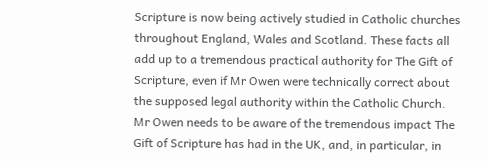Scripture is now being actively studied in Catholic churches throughout England, Wales and Scotland. These facts all add up to a tremendous practical authority for The Gift of Scripture, even if Mr Owen were technically correct about the supposed legal authority within the Catholic Church. Mr Owen needs to be aware of the tremendous impact The Gift of Scripture has had in the UK, and, in particular, in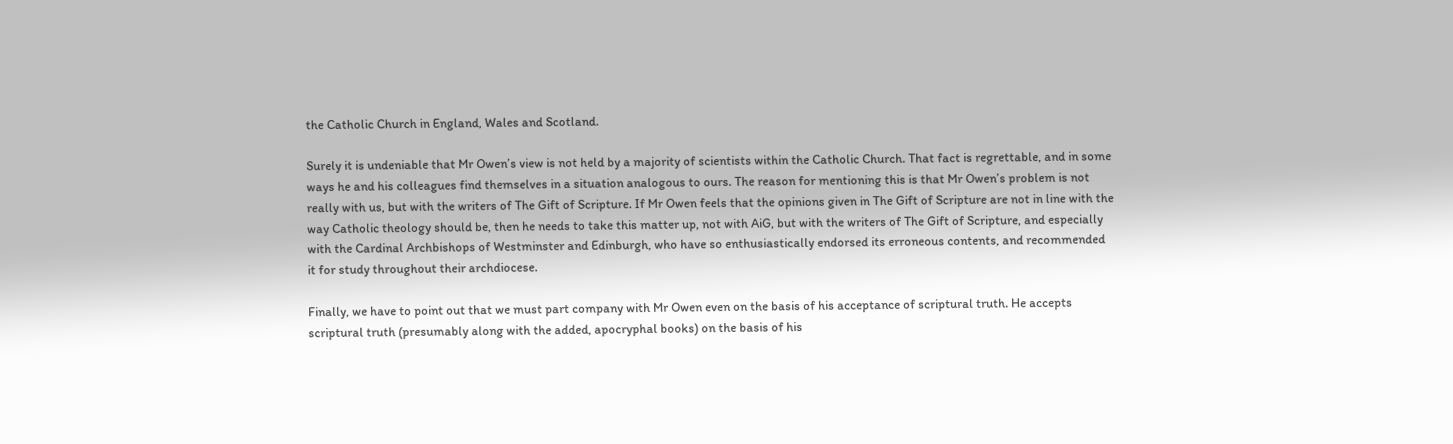the Catholic Church in England, Wales and Scotland.

Surely it is undeniable that Mr Owen’s view is not held by a majority of scientists within the Catholic Church. That fact is regrettable, and in some ways he and his colleagues find themselves in a situation analogous to ours. The reason for mentioning this is that Mr Owen’s problem is not really with us, but with the writers of The Gift of Scripture. If Mr Owen feels that the opinions given in The Gift of Scripture are not in line with the way Catholic theology should be, then he needs to take this matter up, not with AiG, but with the writers of The Gift of Scripture, and especially with the Cardinal Archbishops of Westminster and Edinburgh, who have so enthusiastically endorsed its erroneous contents, and recommended it for study throughout their archdiocese.

Finally, we have to point out that we must part company with Mr Owen even on the basis of his acceptance of scriptural truth. He accepts scriptural truth (presumably along with the added, apocryphal books) on the basis of his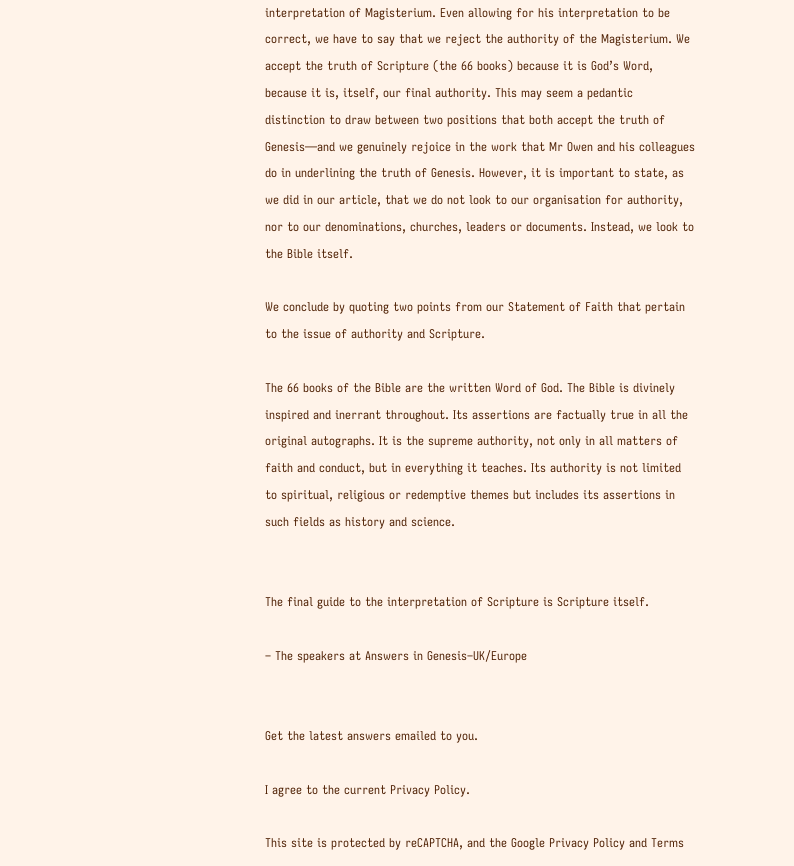interpretation of Magisterium. Even allowing for his interpretation to be correct, we have to say that we reject the authority of the Magisterium. We accept the truth of Scripture (the 66 books) because it is God’s Word, because it is, itself, our final authority. This may seem a pedantic distinction to draw between two positions that both accept the truth of Genesis—and we genuinely rejoice in the work that Mr Owen and his colleagues do in underlining the truth of Genesis. However, it is important to state, as we did in our article, that we do not look to our organisation for authority, nor to our denominations, churches, leaders or documents. Instead, we look to the Bible itself.

We conclude by quoting two points from our Statement of Faith that pertain to the issue of authority and Scripture.

The 66 books of the Bible are the written Word of God. The Bible is divinely inspired and inerrant throughout. Its assertions are factually true in all the original autographs. It is the supreme authority, not only in all matters of faith and conduct, but in everything it teaches. Its authority is not limited to spiritual, religious or redemptive themes but includes its assertions in such fields as history and science.


The final guide to the interpretation of Scripture is Scripture itself.

– The speakers at Answers in Genesis–UK/Europe


Get the latest answers emailed to you.

I agree to the current Privacy Policy.

This site is protected by reCAPTCHA, and the Google Privacy Policy and Terms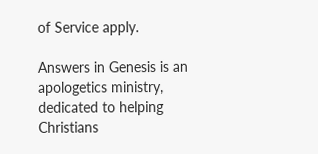of Service apply.

Answers in Genesis is an apologetics ministry, dedicated to helping Christians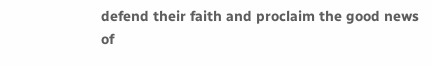defend their faith and proclaim the good news of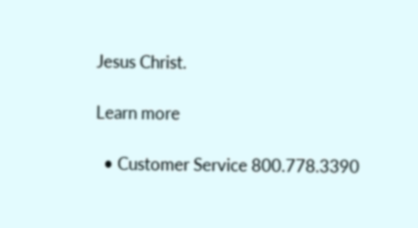Jesus Christ.

Learn more

  • Customer Service 800.778.3390